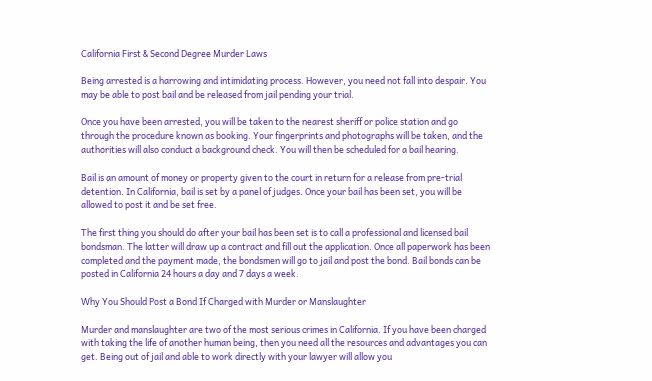California First & Second Degree Murder Laws

Being arrested is a harrowing and intimidating process. However, you need not fall into despair. You may be able to post bail and be released from jail pending your trial.

Once you have been arrested, you will be taken to the nearest sheriff or police station and go through the procedure known as booking. Your fingerprints and photographs will be taken, and the authorities will also conduct a background check. You will then be scheduled for a bail hearing.

Bail is an amount of money or property given to the court in return for a release from pre-trial detention. In California, bail is set by a panel of judges. Once your bail has been set, you will be allowed to post it and be set free.

The first thing you should do after your bail has been set is to call a professional and licensed bail bondsman. The latter will draw up a contract and fill out the application. Once all paperwork has been completed and the payment made, the bondsmen will go to jail and post the bond. Bail bonds can be posted in California 24 hours a day and 7 days a week.

Why You Should Post a Bond If Charged with Murder or Manslaughter

Murder and manslaughter are two of the most serious crimes in California. If you have been charged with taking the life of another human being, then you need all the resources and advantages you can get. Being out of jail and able to work directly with your lawyer will allow you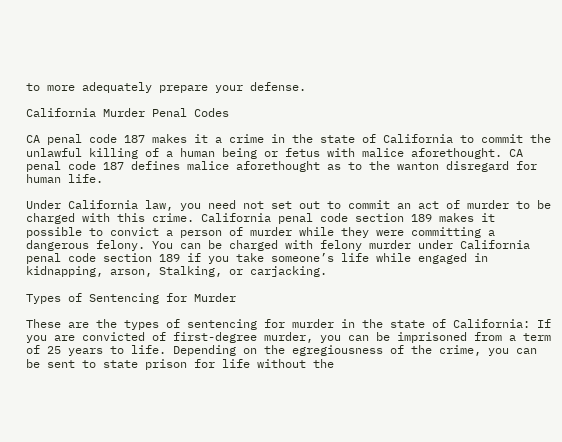to more adequately prepare your defense.

California Murder Penal Codes

CA penal code 187 makes it a crime in the state of California to commit the unlawful killing of a human being or fetus with malice aforethought. CA penal code 187 defines malice aforethought as to the wanton disregard for human life.

Under California law, you need not set out to commit an act of murder to be charged with this crime. California penal code section 189 makes it possible to convict a person of murder while they were committing a dangerous felony. You can be charged with felony murder under California penal code section 189 if you take someone’s life while engaged in kidnapping, arson, Stalking, or carjacking.

Types of Sentencing for Murder

These are the types of sentencing for murder in the state of California: If you are convicted of first-degree murder, you can be imprisoned from a term of 25 years to life. Depending on the egregiousness of the crime, you can be sent to state prison for life without the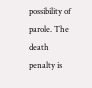possibility of parole. The death penalty is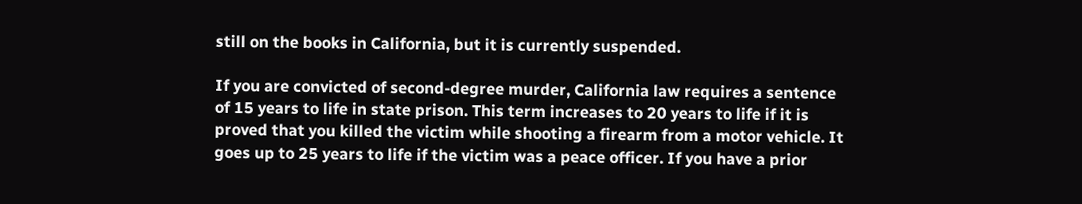still on the books in California, but it is currently suspended.

If you are convicted of second-degree murder, California law requires a sentence of 15 years to life in state prison. This term increases to 20 years to life if it is proved that you killed the victim while shooting a firearm from a motor vehicle. It goes up to 25 years to life if the victim was a peace officer. If you have a prior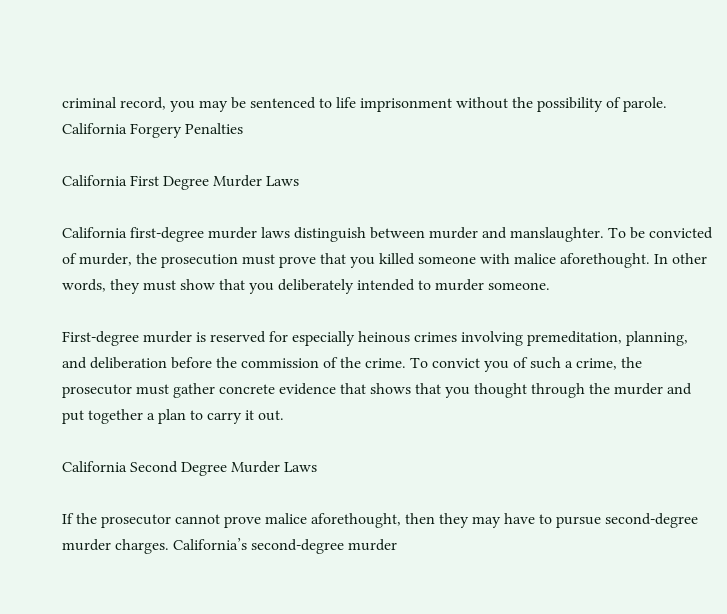criminal record, you may be sentenced to life imprisonment without the possibility of parole. California Forgery Penalties

California First Degree Murder Laws

California first-degree murder laws distinguish between murder and manslaughter. To be convicted of murder, the prosecution must prove that you killed someone with malice aforethought. In other words, they must show that you deliberately intended to murder someone.

First-degree murder is reserved for especially heinous crimes involving premeditation, planning, and deliberation before the commission of the crime. To convict you of such a crime, the prosecutor must gather concrete evidence that shows that you thought through the murder and put together a plan to carry it out.

California Second Degree Murder Laws

If the prosecutor cannot prove malice aforethought, then they may have to pursue second-degree murder charges. California’s second-degree murder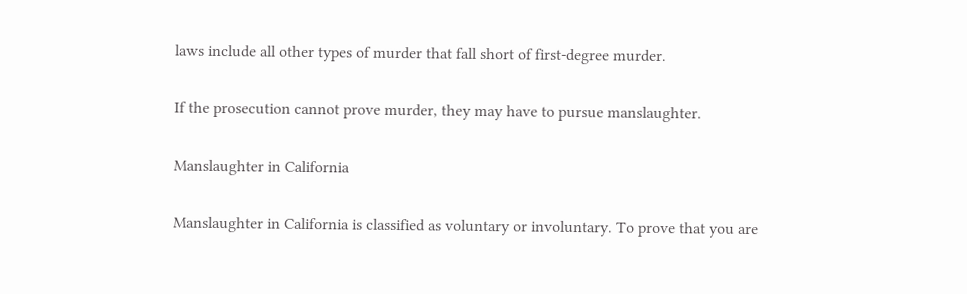laws include all other types of murder that fall short of first-degree murder.

If the prosecution cannot prove murder, they may have to pursue manslaughter.

Manslaughter in California

Manslaughter in California is classified as voluntary or involuntary. To prove that you are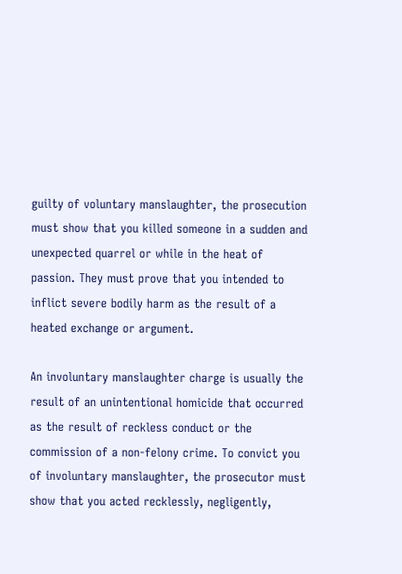guilty of voluntary manslaughter, the prosecution must show that you killed someone in a sudden and unexpected quarrel or while in the heat of passion. They must prove that you intended to inflict severe bodily harm as the result of a heated exchange or argument.

An involuntary manslaughter charge is usually the result of an unintentional homicide that occurred as the result of reckless conduct or the commission of a non-felony crime. To convict you of involuntary manslaughter, the prosecutor must show that you acted recklessly, negligently,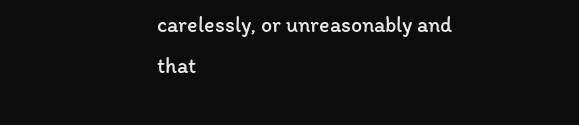carelessly, or unreasonably and that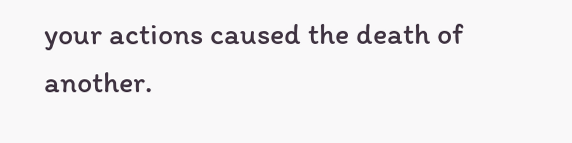your actions caused the death of another.